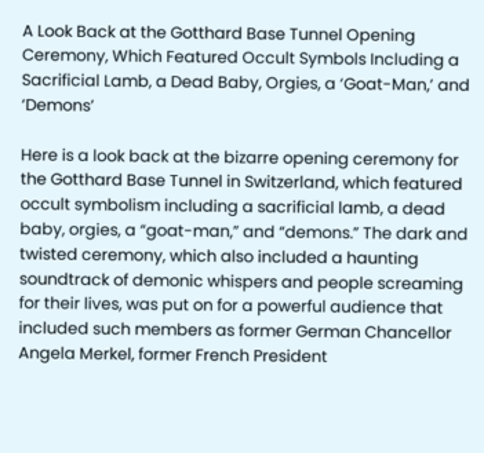A Look Back at the Gotthard Base Tunnel Opening Ceremony, Which Featured Occult Symbols Including a Sacrificial Lamb, a Dead Baby, Orgies, a ‘Goat-Man,’ and ‘Demons’

Here is a look back at the bizarre opening ceremony for the Gotthard Base Tunnel in Switzerland, which featured occult symbolism including a sacrificial lamb, a dead baby, orgies, a “goat-man,” and “demons.” The dark and twisted ceremony, which also included a haunting soundtrack of demonic whispers and people screaming for their lives, was put on for a powerful audience that included such members as former German Chancellor Angela Merkel, former French President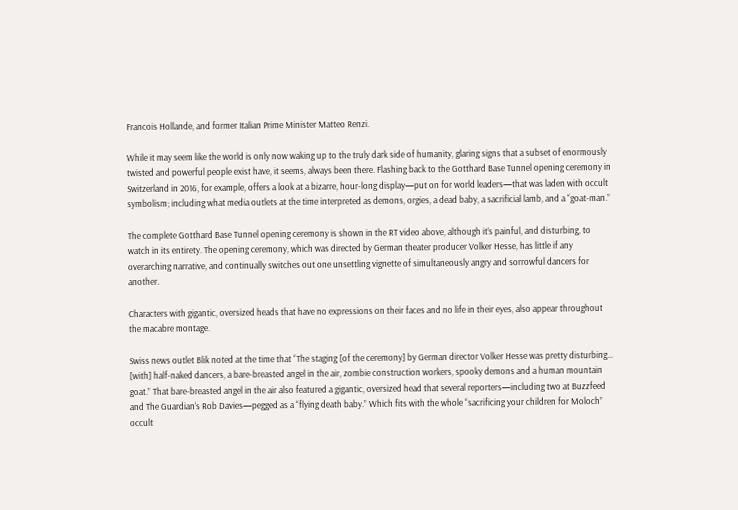Francois Hollande, and former Italian Prime Minister Matteo Renzi.

While it may seem like the world is only now waking up to the truly dark side of humanity, glaring signs that a subset of enormously twisted and powerful people exist have, it seems, always been there. Flashing back to the Gotthard Base Tunnel opening ceremony in Switzerland in 2016, for example, offers a look at a bizarre, hour-long display—put on for world leaders—that was laden with occult symbolism; including what media outlets at the time interpreted as demons, orgies, a dead baby, a sacrificial lamb, and a “goat-man.”

The complete Gotthard Base Tunnel opening ceremony is shown in the RT video above, although it’s painful, and disturbing, to watch in its entirety. The opening ceremony, which was directed by German theater producer Volker Hesse, has little if any overarching narrative, and continually switches out one unsettling vignette of simultaneously angry and sorrowful dancers for another.

Characters with gigantic, oversized heads that have no expressions on their faces and no life in their eyes, also appear throughout the macabre montage.

Swiss news outlet Blik noted at the time that “The staging [of the ceremony] by German director Volker Hesse was pretty disturbing… [with] half-naked dancers, a bare-breasted angel in the air, zombie construction workers, spooky demons and a human mountain goat.” That bare-breasted angel in the air also featured a gigantic, oversized head that several reporters—including two at Buzzfeed and The Guardian‘s Rob Davies—pegged as a “flying death baby.” Which fits with the whole “sacrificing your children for Moloch” occult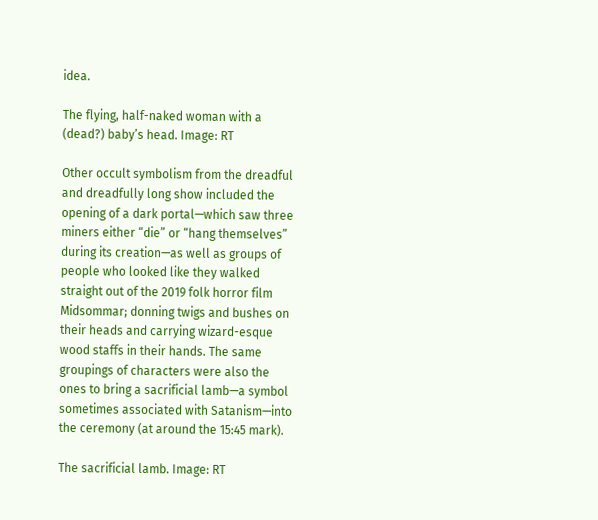idea.

The flying, half-naked woman with a (dead?) baby’s head. Image: RT

Other occult symbolism from the dreadful and dreadfully long show included the opening of a dark portal—which saw three miners either “die” or “hang themselves” during its creation—as well as groups of people who looked like they walked straight out of the 2019 folk horror film Midsommar; donning twigs and bushes on their heads and carrying wizard-esque wood staffs in their hands. The same groupings of characters were also the ones to bring a sacrificial lamb—a symbol sometimes associated with Satanism—into the ceremony (at around the 15:45 mark).

The sacrificial lamb. Image: RT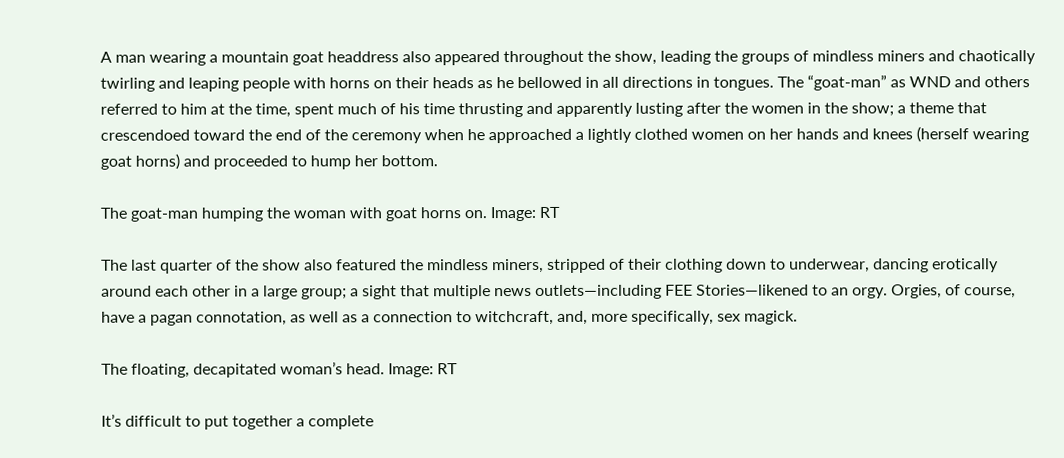A man wearing a mountain goat headdress also appeared throughout the show, leading the groups of mindless miners and chaotically twirling and leaping people with horns on their heads as he bellowed in all directions in tongues. The “goat-man” as WND and others referred to him at the time, spent much of his time thrusting and apparently lusting after the women in the show; a theme that crescendoed toward the end of the ceremony when he approached a lightly clothed women on her hands and knees (herself wearing goat horns) and proceeded to hump her bottom.

The goat-man humping the woman with goat horns on. Image: RT

The last quarter of the show also featured the mindless miners, stripped of their clothing down to underwear, dancing erotically around each other in a large group; a sight that multiple news outlets—including FEE Stories—likened to an orgy. Orgies, of course, have a pagan connotation, as well as a connection to witchcraft, and, more specifically, sex magick.

The floating, decapitated woman’s head. Image: RT

It’s difficult to put together a complete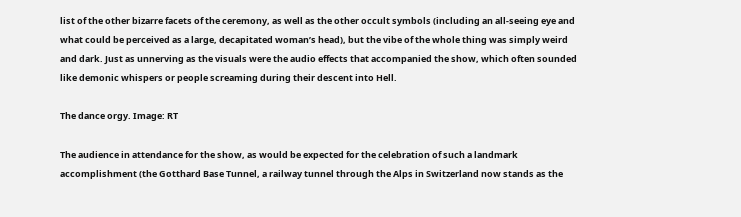list of the other bizarre facets of the ceremony, as well as the other occult symbols (including an all-seeing eye and what could be perceived as a large, decapitated woman’s head), but the vibe of the whole thing was simply weird and dark. Just as unnerving as the visuals were the audio effects that accompanied the show, which often sounded like demonic whispers or people screaming during their descent into Hell.

The dance orgy. Image: RT

The audience in attendance for the show, as would be expected for the celebration of such a landmark accomplishment (the Gotthard Base Tunnel, a railway tunnel through the Alps in Switzerland now stands as the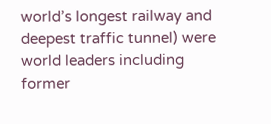world’s longest railway and deepest traffic tunnel) were world leaders including former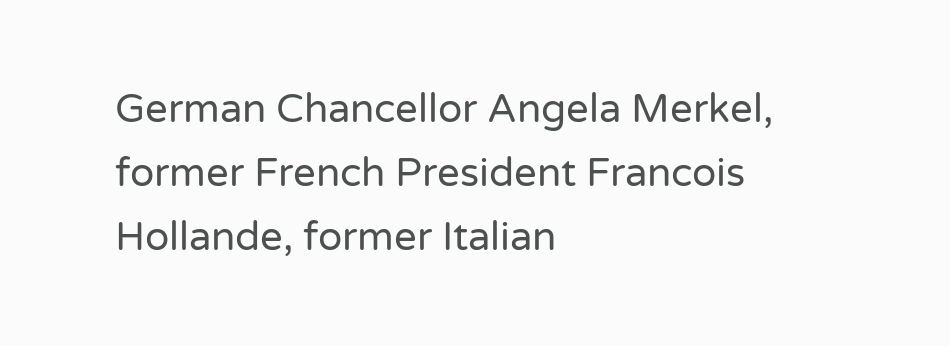German Chancellor Angela Merkel, former French President Francois Hollande, former Italian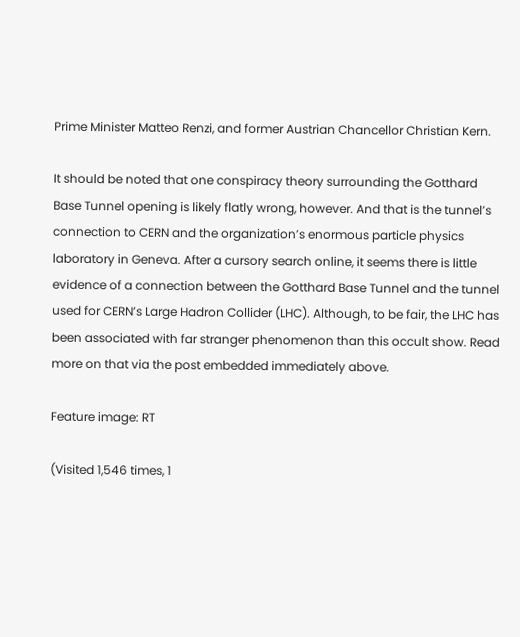Prime Minister Matteo Renzi, and former Austrian Chancellor Christian Kern.

It should be noted that one conspiracy theory surrounding the Gotthard Base Tunnel opening is likely flatly wrong, however. And that is the tunnel’s connection to CERN and the organization’s enormous particle physics laboratory in Geneva. After a cursory search online, it seems there is little evidence of a connection between the Gotthard Base Tunnel and the tunnel used for CERN’s Large Hadron Collider (LHC). Although, to be fair, the LHC has been associated with far stranger phenomenon than this occult show. Read more on that via the post embedded immediately above.

Feature image: RT

(Visited 1,546 times, 1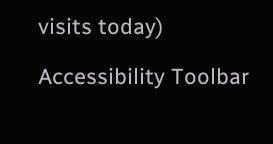visits today)

Accessibility Toolbar